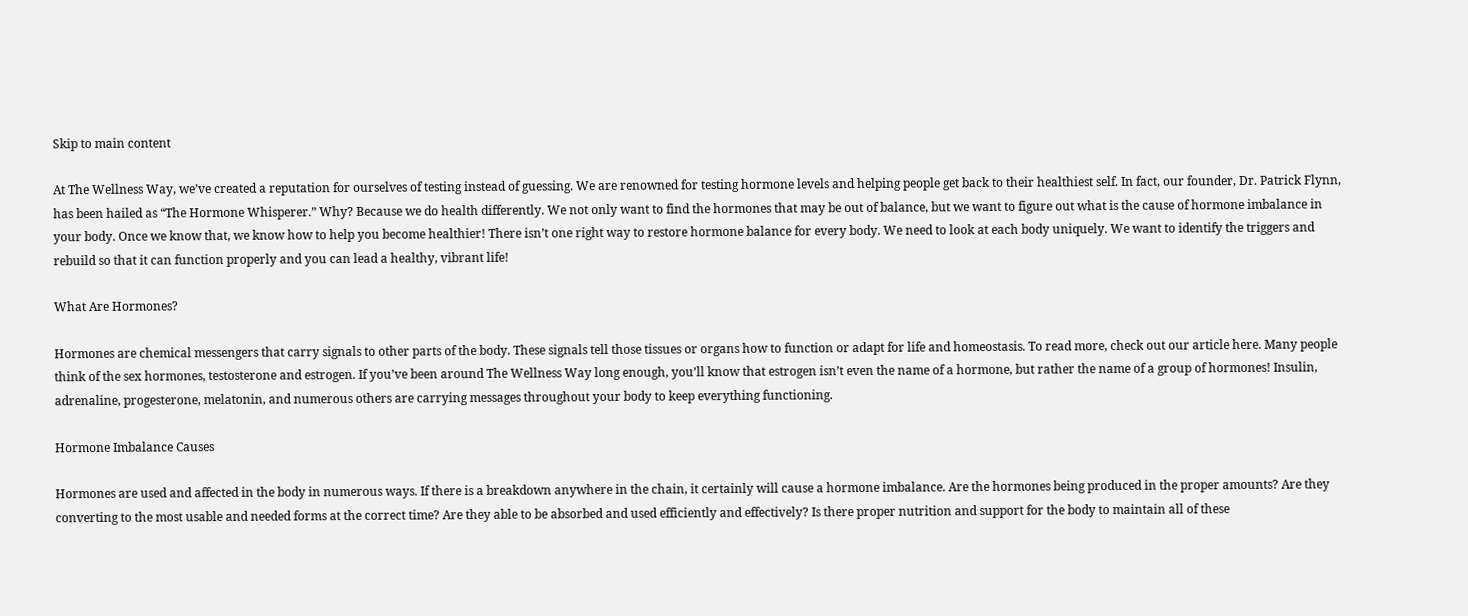Skip to main content

At The Wellness Way, we’ve created a reputation for ourselves of testing instead of guessing. We are renowned for testing hormone levels and helping people get back to their healthiest self. In fact, our founder, Dr. Patrick Flynn, has been hailed as “The Hormone Whisperer.” Why? Because we do health differently. We not only want to find the hormones that may be out of balance, but we want to figure out what is the cause of hormone imbalance in your body. Once we know that, we know how to help you become healthier! There isn’t one right way to restore hormone balance for every body. We need to look at each body uniquely. We want to identify the triggers and rebuild so that it can function properly and you can lead a healthy, vibrant life!

What Are Hormones?

Hormones are chemical messengers that carry signals to other parts of the body. These signals tell those tissues or organs how to function or adapt for life and homeostasis. To read more, check out our article here. Many people think of the sex hormones, testosterone and estrogen. If you’ve been around The Wellness Way long enough, you’ll know that estrogen isn’t even the name of a hormone, but rather the name of a group of hormones! Insulin, adrenaline, progesterone, melatonin, and numerous others are carrying messages throughout your body to keep everything functioning.

Hormone Imbalance Causes

Hormones are used and affected in the body in numerous ways. If there is a breakdown anywhere in the chain, it certainly will cause a hormone imbalance. Are the hormones being produced in the proper amounts? Are they converting to the most usable and needed forms at the correct time? Are they able to be absorbed and used efficiently and effectively? Is there proper nutrition and support for the body to maintain all of these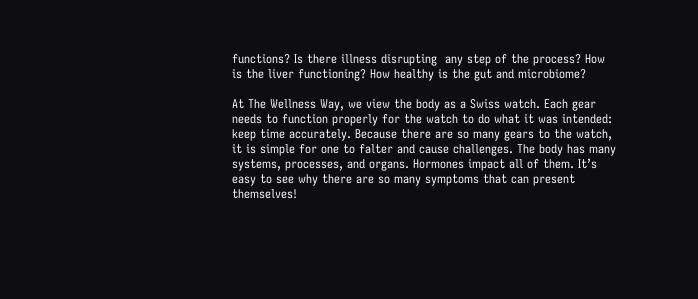functions? Is there illness disrupting  any step of the process? How is the liver functioning? How healthy is the gut and microbiome?

At The Wellness Way, we view the body as a Swiss watch. Each gear needs to function properly for the watch to do what it was intended: keep time accurately. Because there are so many gears to the watch, it is simple for one to falter and cause challenges. The body has many systems, processes, and organs. Hormones impact all of them. It’s easy to see why there are so many symptoms that can present themselves!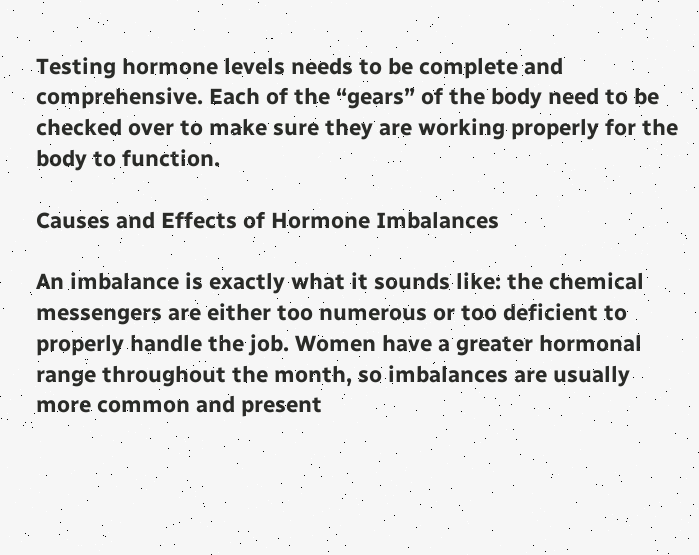Testing hormone levels needs to be complete and comprehensive. Each of the “gears” of the body need to be checked over to make sure they are working properly for the body to function.

Causes and Effects of Hormone Imbalances

An imbalance is exactly what it sounds like: the chemical messengers are either too numerous or too deficient to properly handle the job. Women have a greater hormonal range throughout the month, so imbalances are usually more common and present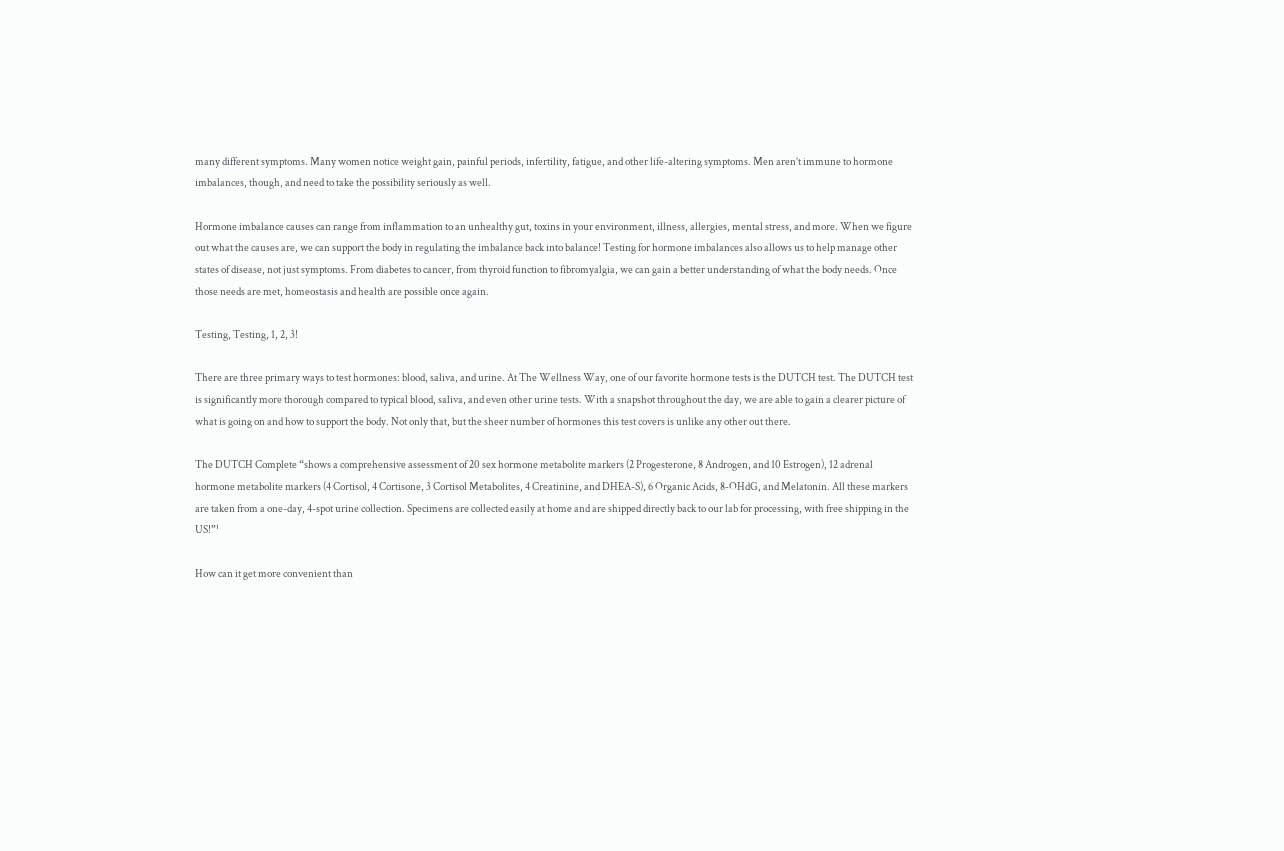many different symptoms. Many women notice weight gain, painful periods, infertility, fatigue, and other life-altering symptoms. Men aren’t immune to hormone imbalances, though, and need to take the possibility seriously as well.

Hormone imbalance causes can range from inflammation to an unhealthy gut, toxins in your environment, illness, allergies, mental stress, and more. When we figure out what the causes are, we can support the body in regulating the imbalance back into balance! Testing for hormone imbalances also allows us to help manage other states of disease, not just symptoms. From diabetes to cancer, from thyroid function to fibromyalgia, we can gain a better understanding of what the body needs. Once those needs are met, homeostasis and health are possible once again.

Testing, Testing, 1, 2, 3!

There are three primary ways to test hormones: blood, saliva, and urine. At The Wellness Way, one of our favorite hormone tests is the DUTCH test. The DUTCH test is significantly more thorough compared to typical blood, saliva, and even other urine tests. With a snapshot throughout the day, we are able to gain a clearer picture of what is going on and how to support the body. Not only that, but the sheer number of hormones this test covers is unlike any other out there.

The DUTCH Complete “shows a comprehensive assessment of 20 sex hormone metabolite markers (2 Progesterone, 8 Androgen, and 10 Estrogen), 12 adrenal hormone metabolite markers (4 Cortisol, 4 Cortisone, 3 Cortisol Metabolites, 4 Creatinine, and DHEA-S), 6 Organic Acids, 8-OHdG, and Melatonin. All these markers are taken from a one-day, 4-spot urine collection. Specimens are collected easily at home and are shipped directly back to our lab for processing, with free shipping in the US!”¹

How can it get more convenient than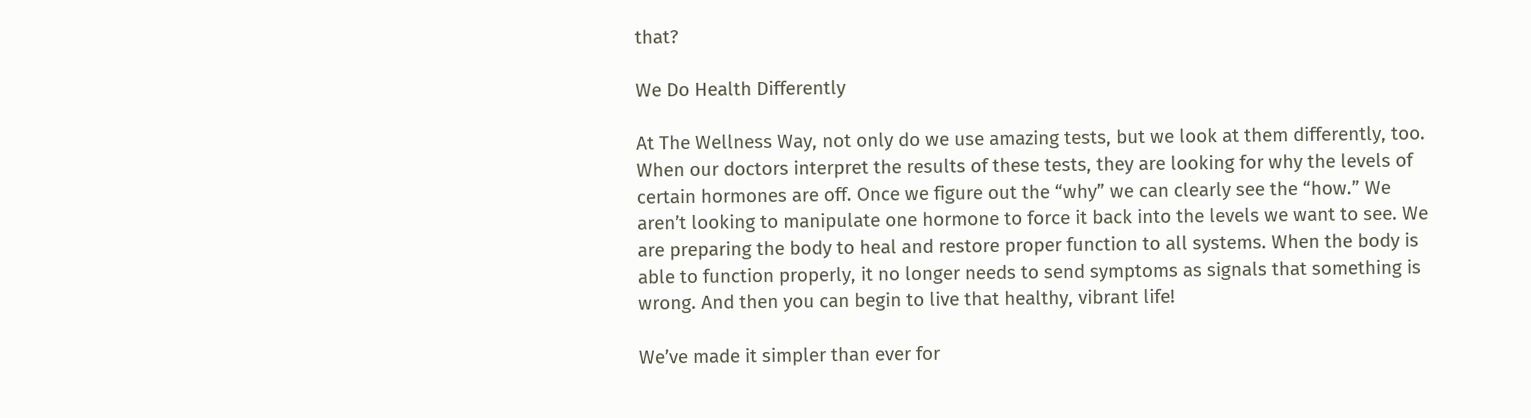that?

We Do Health Differently

At The Wellness Way, not only do we use amazing tests, but we look at them differently, too. When our doctors interpret the results of these tests, they are looking for why the levels of certain hormones are off. Once we figure out the “why” we can clearly see the “how.” We aren’t looking to manipulate one hormone to force it back into the levels we want to see. We are preparing the body to heal and restore proper function to all systems. When the body is able to function properly, it no longer needs to send symptoms as signals that something is wrong. And then you can begin to live that healthy, vibrant life!

We’ve made it simpler than ever for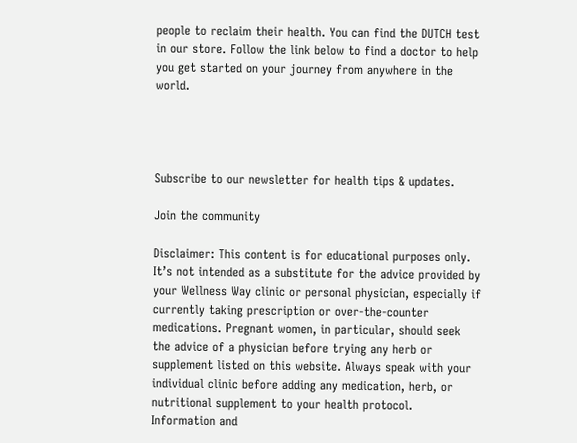people to reclaim their health. You can find the DUTCH test in our store. Follow the link below to find a doctor to help you get started on your journey from anywhere in the world.




Subscribe to our newsletter for health tips & updates.

Join the community

Disclaimer: This content is for educational purposes only. It’s not intended as a substitute for the advice provided by your Wellness Way clinic or personal physician, especially if currently taking prescription or over-the-counter medications. Pregnant women, in particular, should seek the advice of a physician before trying any herb or supplement listed on this website. Always speak with your individual clinic before adding any medication, herb, or nutritional supplement to your health protocol. Information and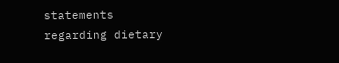statements regarding dietary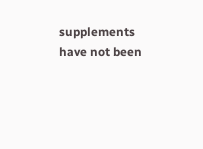supplements have not been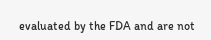evaluated by the FDA and are not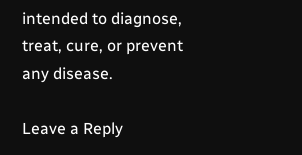intended to diagnose, treat, cure, or prevent any disease.

Leave a Reply